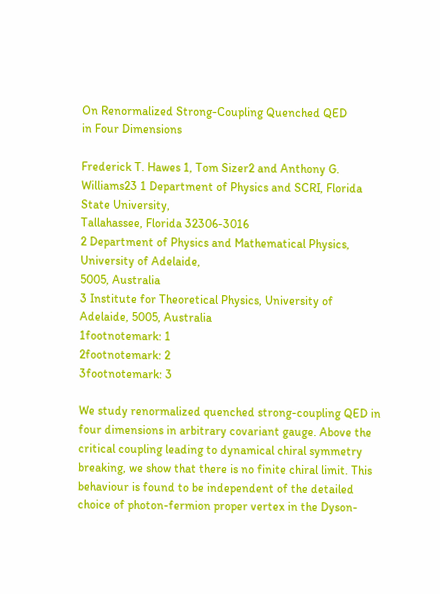On Renormalized Strong-Coupling Quenched QED
in Four Dimensions

Frederick T. Hawes 1, Tom Sizer2 and Anthony G. Williams23 1 Department of Physics and SCRI, Florida State University,
Tallahassee, Florida 32306-3016
2 Department of Physics and Mathematical Physics, University of Adelaide,
5005, Australia
3 Institute for Theoretical Physics, University of Adelaide, 5005, Australia
1footnotemark: 1
2footnotemark: 2
3footnotemark: 3

We study renormalized quenched strong-coupling QED in four dimensions in arbitrary covariant gauge. Above the critical coupling leading to dynamical chiral symmetry breaking, we show that there is no finite chiral limit. This behaviour is found to be independent of the detailed choice of photon-fermion proper vertex in the Dyson-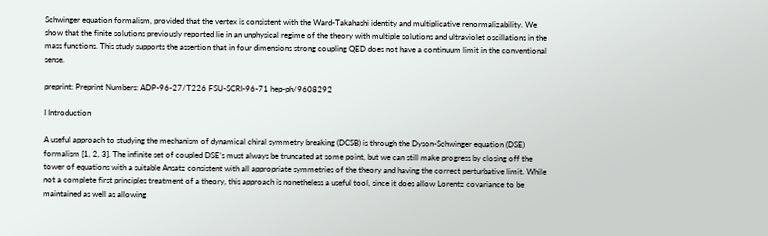Schwinger equation formalism, provided that the vertex is consistent with the Ward-Takahashi identity and multiplicative renormalizability. We show that the finite solutions previously reported lie in an unphysical regime of the theory with multiple solutions and ultraviolet oscillations in the mass functions. This study supports the assertion that in four dimensions strong coupling QED does not have a continuum limit in the conventional sense.

preprint: Preprint Numbers: ADP-96-27/T226 FSU-SCRI-96-71 hep-ph/9608292

I Introduction

A useful approach to studying the mechanism of dynamical chiral symmetry breaking (DCSB) is through the Dyson-Schwinger equation (DSE) formalism [1, 2, 3]. The infinite set of coupled DSE’s must always be truncated at some point, but we can still make progress by closing off the tower of equations with a suitable Ansatz consistent with all appropriate symmetries of the theory and having the correct perturbative limit. While not a complete first principles treatment of a theory, this approach is nonetheless a useful tool, since it does allow Lorentz covariance to be maintained as well as allowing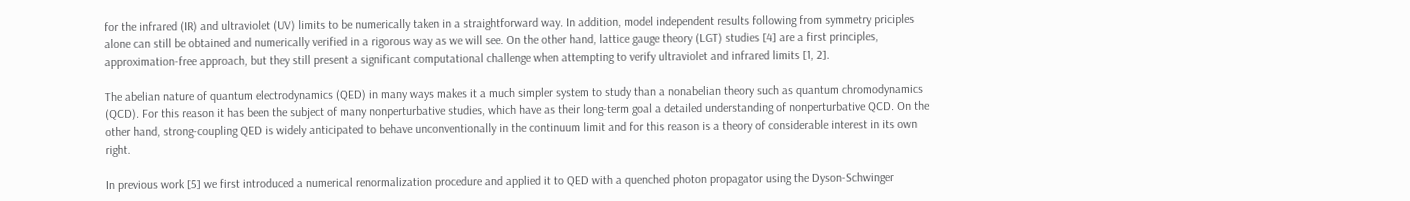for the infrared (IR) and ultraviolet (UV) limits to be numerically taken in a straightforward way. In addition, model independent results following from symmetry priciples alone can still be obtained and numerically verified in a rigorous way as we will see. On the other hand, lattice gauge theory (LGT) studies [4] are a first principles, approximation-free approach, but they still present a significant computational challenge when attempting to verify ultraviolet and infrared limits [1, 2].

The abelian nature of quantum electrodynamics (QED) in many ways makes it a much simpler system to study than a nonabelian theory such as quantum chromodynamics (QCD). For this reason it has been the subject of many nonperturbative studies, which have as their long-term goal a detailed understanding of nonperturbative QCD. On the other hand, strong-coupling QED is widely anticipated to behave unconventionally in the continuum limit and for this reason is a theory of considerable interest in its own right.

In previous work [5] we first introduced a numerical renormalization procedure and applied it to QED with a quenched photon propagator using the Dyson-Schwinger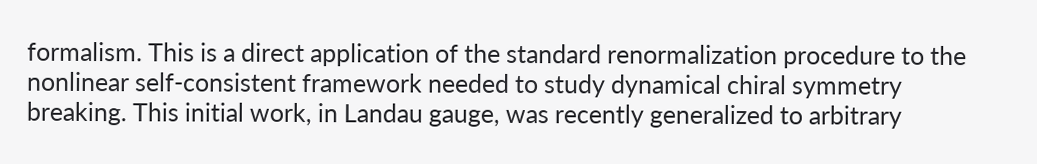formalism. This is a direct application of the standard renormalization procedure to the nonlinear self-consistent framework needed to study dynamical chiral symmetry breaking. This initial work, in Landau gauge, was recently generalized to arbitrary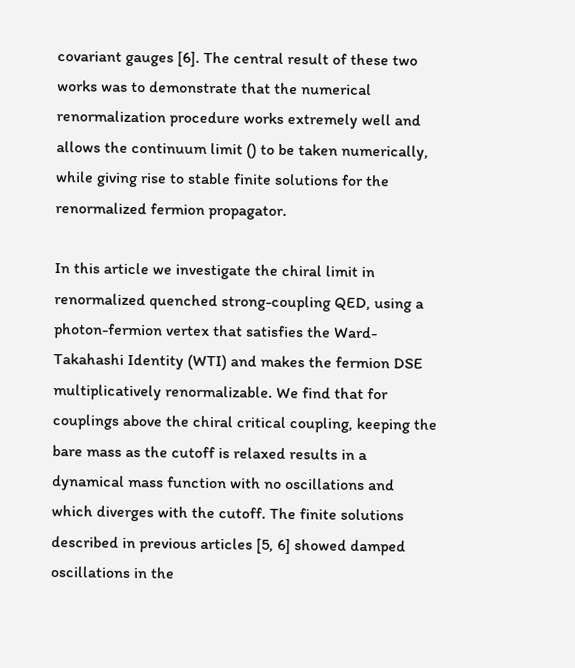covariant gauges [6]. The central result of these two works was to demonstrate that the numerical renormalization procedure works extremely well and allows the continuum limit () to be taken numerically, while giving rise to stable finite solutions for the renormalized fermion propagator.

In this article we investigate the chiral limit in renormalized quenched strong-coupling QED, using a photon-fermion vertex that satisfies the Ward-Takahashi Identity (WTI) and makes the fermion DSE multiplicatively renormalizable. We find that for couplings above the chiral critical coupling, keeping the bare mass as the cutoff is relaxed results in a dynamical mass function with no oscillations and which diverges with the cutoff. The finite solutions described in previous articles [5, 6] showed damped oscillations in the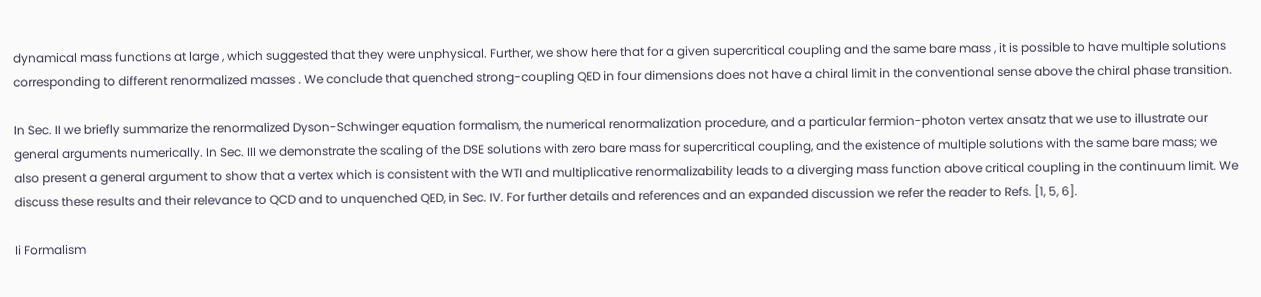dynamical mass functions at large , which suggested that they were unphysical. Further, we show here that for a given supercritical coupling and the same bare mass , it is possible to have multiple solutions corresponding to different renormalized masses . We conclude that quenched strong-coupling QED in four dimensions does not have a chiral limit in the conventional sense above the chiral phase transition.

In Sec. II we briefly summarize the renormalized Dyson-Schwinger equation formalism, the numerical renormalization procedure, and a particular fermion-photon vertex ansatz that we use to illustrate our general arguments numerically. In Sec. III we demonstrate the scaling of the DSE solutions with zero bare mass for supercritical coupling, and the existence of multiple solutions with the same bare mass; we also present a general argument to show that a vertex which is consistent with the WTI and multiplicative renormalizability leads to a diverging mass function above critical coupling in the continuum limit. We discuss these results and their relevance to QCD and to unquenched QED, in Sec. IV. For further details and references and an expanded discussion we refer the reader to Refs. [1, 5, 6].

Ii Formalism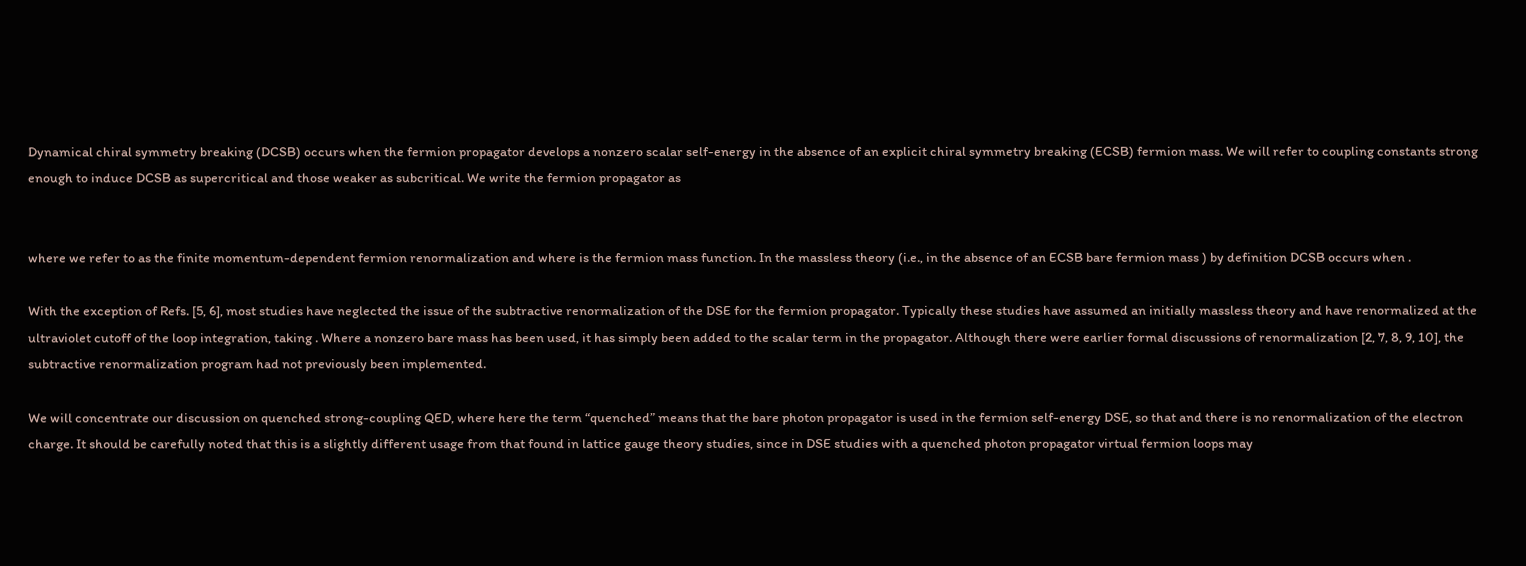Dynamical chiral symmetry breaking (DCSB) occurs when the fermion propagator develops a nonzero scalar self-energy in the absence of an explicit chiral symmetry breaking (ECSB) fermion mass. We will refer to coupling constants strong enough to induce DCSB as supercritical and those weaker as subcritical. We write the fermion propagator as


where we refer to as the finite momentum-dependent fermion renormalization and where is the fermion mass function. In the massless theory (i.e., in the absence of an ECSB bare fermion mass ) by definition DCSB occurs when .

With the exception of Refs. [5, 6], most studies have neglected the issue of the subtractive renormalization of the DSE for the fermion propagator. Typically these studies have assumed an initially massless theory and have renormalized at the ultraviolet cutoff of the loop integration, taking . Where a nonzero bare mass has been used, it has simply been added to the scalar term in the propagator. Although there were earlier formal discussions of renormalization [2, 7, 8, 9, 10], the subtractive renormalization program had not previously been implemented.

We will concentrate our discussion on quenched strong-coupling QED, where here the term “quenched” means that the bare photon propagator is used in the fermion self-energy DSE, so that and there is no renormalization of the electron charge. It should be carefully noted that this is a slightly different usage from that found in lattice gauge theory studies, since in DSE studies with a quenched photon propagator virtual fermion loops may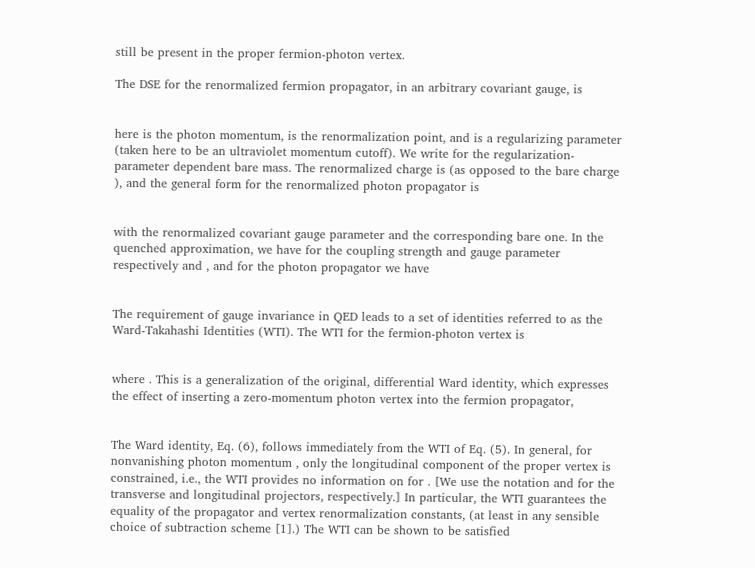still be present in the proper fermion-photon vertex.

The DSE for the renormalized fermion propagator, in an arbitrary covariant gauge, is


here is the photon momentum, is the renormalization point, and is a regularizing parameter (taken here to be an ultraviolet momentum cutoff). We write for the regularization-parameter dependent bare mass. The renormalized charge is (as opposed to the bare charge ), and the general form for the renormalized photon propagator is


with the renormalized covariant gauge parameter and the corresponding bare one. In the quenched approximation, we have for the coupling strength and gauge parameter respectively and , and for the photon propagator we have


The requirement of gauge invariance in QED leads to a set of identities referred to as the Ward-Takahashi Identities (WTI). The WTI for the fermion-photon vertex is


where . This is a generalization of the original, differential Ward identity, which expresses the effect of inserting a zero-momentum photon vertex into the fermion propagator,


The Ward identity, Eq. (6), follows immediately from the WTI of Eq. (5). In general, for nonvanishing photon momentum , only the longitudinal component of the proper vertex is constrained, i.e., the WTI provides no information on for . [We use the notation and for the transverse and longitudinal projectors, respectively.] In particular, the WTI guarantees the equality of the propagator and vertex renormalization constants, (at least in any sensible choice of subtraction scheme [1].) The WTI can be shown to be satisfied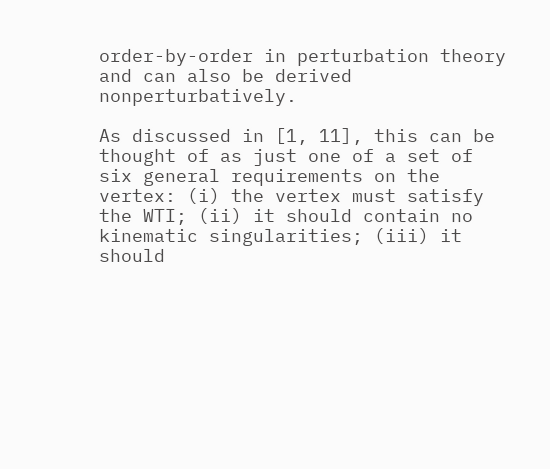order-by-order in perturbation theory and can also be derived nonperturbatively.

As discussed in [1, 11], this can be thought of as just one of a set of six general requirements on the vertex: (i) the vertex must satisfy the WTI; (ii) it should contain no kinematic singularities; (iii) it should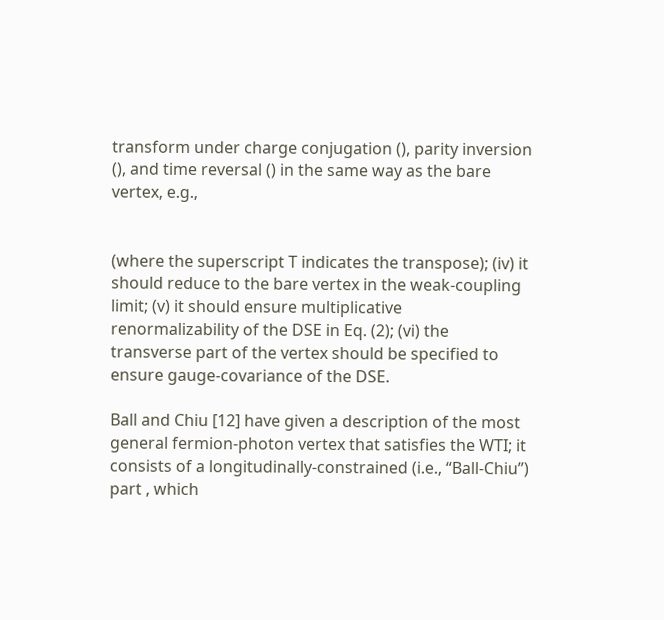transform under charge conjugation (), parity inversion (), and time reversal () in the same way as the bare vertex, e.g.,


(where the superscript T indicates the transpose); (iv) it should reduce to the bare vertex in the weak-coupling limit; (v) it should ensure multiplicative renormalizability of the DSE in Eq. (2); (vi) the transverse part of the vertex should be specified to ensure gauge-covariance of the DSE.

Ball and Chiu [12] have given a description of the most general fermion-photon vertex that satisfies the WTI; it consists of a longitudinally-constrained (i.e., “Ball-Chiu”) part , which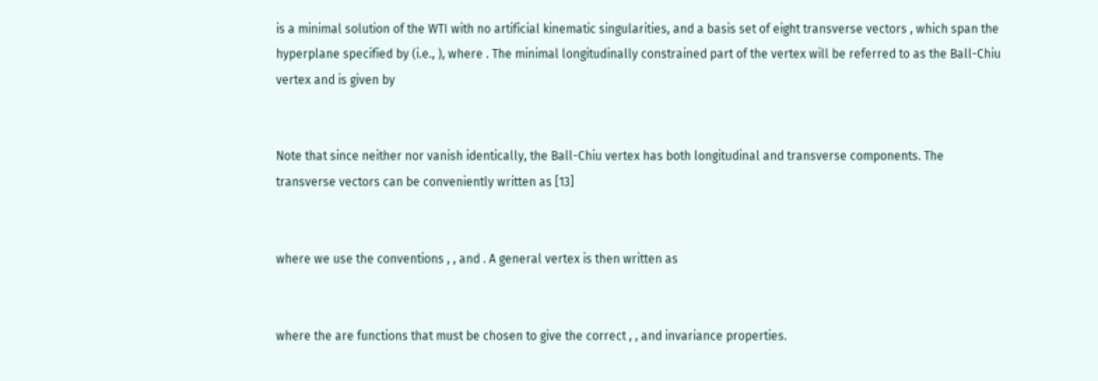is a minimal solution of the WTI with no artificial kinematic singularities, and a basis set of eight transverse vectors , which span the hyperplane specified by (i.e., ), where . The minimal longitudinally constrained part of the vertex will be referred to as the Ball-Chiu vertex and is given by


Note that since neither nor vanish identically, the Ball-Chiu vertex has both longitudinal and transverse components. The transverse vectors can be conveniently written as [13]


where we use the conventions , , and . A general vertex is then written as


where the are functions that must be chosen to give the correct , , and invariance properties.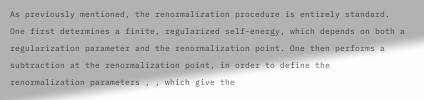As previously mentioned, the renormalization procedure is entirely standard. One first determines a finite, regularized self-energy, which depends on both a regularization parameter and the renormalization point. One then performs a subtraction at the renormalization point, in order to define the renormalization parameters , , which give the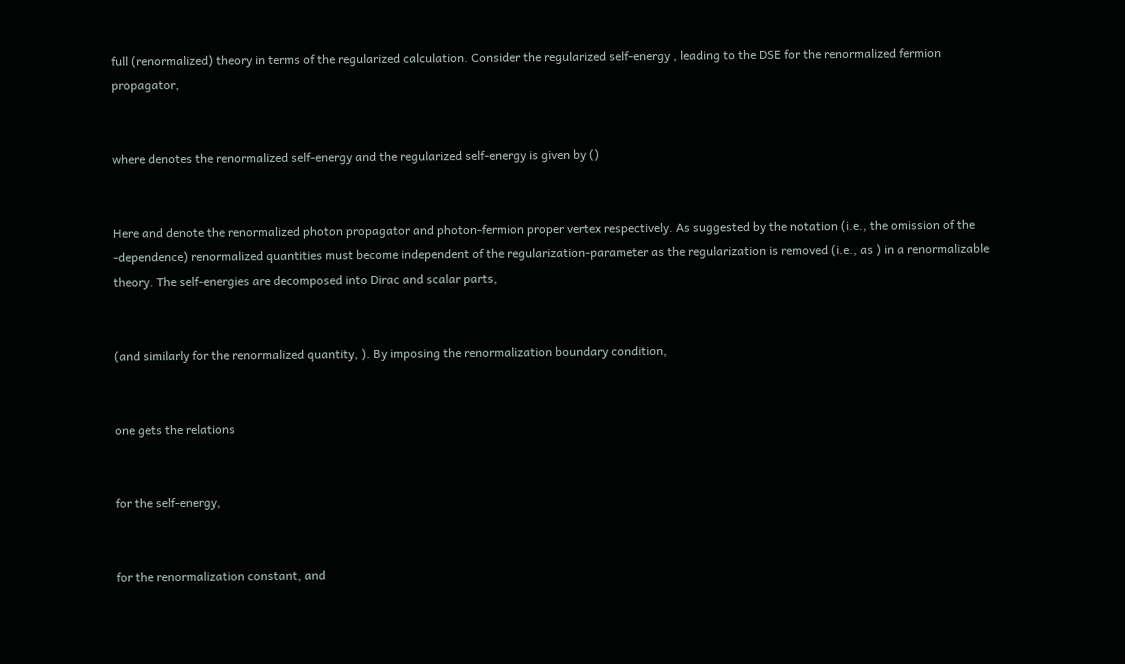full (renormalized) theory in terms of the regularized calculation. Consider the regularized self-energy , leading to the DSE for the renormalized fermion propagator,


where denotes the renormalized self-energy and the regularized self-energy is given by ()


Here and denote the renormalized photon propagator and photon-fermion proper vertex respectively. As suggested by the notation (i.e., the omission of the -dependence) renormalized quantities must become independent of the regularization-parameter as the regularization is removed (i.e., as ) in a renormalizable theory. The self-energies are decomposed into Dirac and scalar parts,


(and similarly for the renormalized quantity, ). By imposing the renormalization boundary condition,


one gets the relations


for the self-energy,


for the renormalization constant, and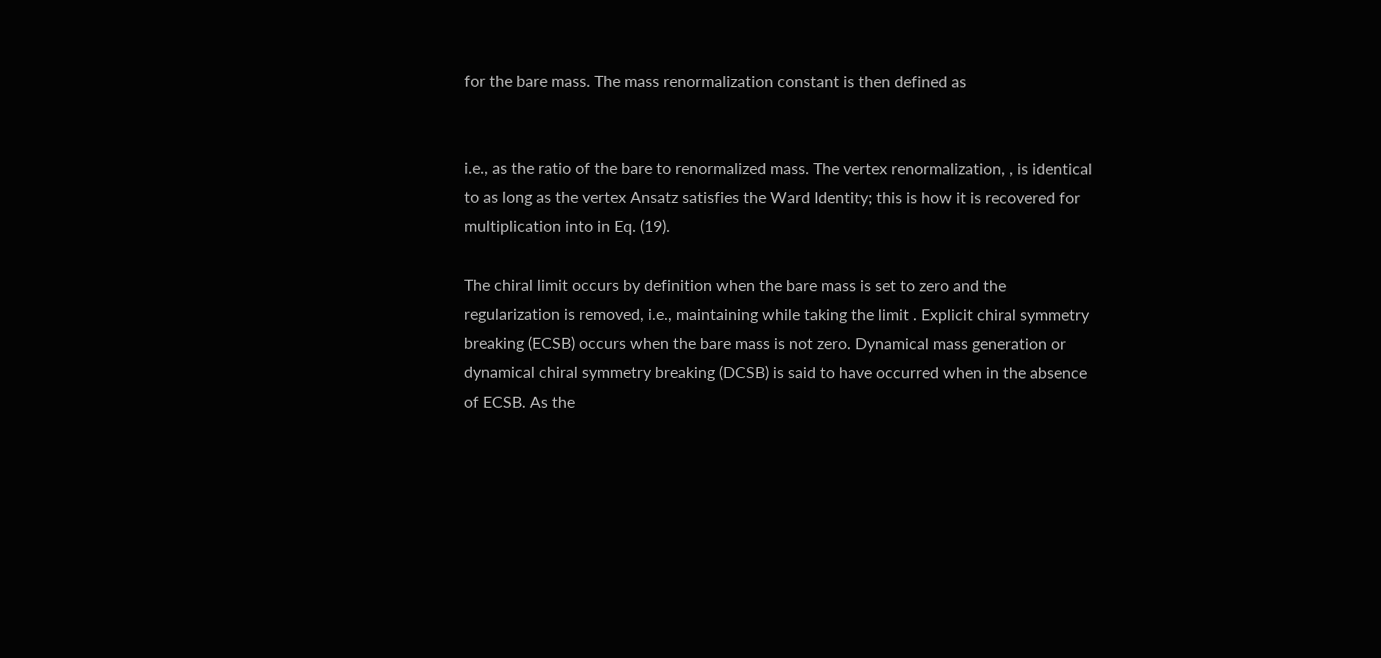for the bare mass. The mass renormalization constant is then defined as


i.e., as the ratio of the bare to renormalized mass. The vertex renormalization, , is identical to as long as the vertex Ansatz satisfies the Ward Identity; this is how it is recovered for multiplication into in Eq. (19).

The chiral limit occurs by definition when the bare mass is set to zero and the regularization is removed, i.e., maintaining while taking the limit . Explicit chiral symmetry breaking (ECSB) occurs when the bare mass is not zero. Dynamical mass generation or dynamical chiral symmetry breaking (DCSB) is said to have occurred when in the absence of ECSB. As the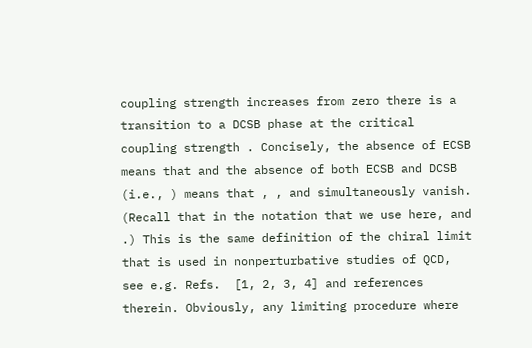coupling strength increases from zero there is a transition to a DCSB phase at the critical coupling strength . Concisely, the absence of ECSB means that and the absence of both ECSB and DCSB (i.e., ) means that , , and simultaneously vanish. (Recall that in the notation that we use here, and .) This is the same definition of the chiral limit that is used in nonperturbative studies of QCD, see e.g. Refs.  [1, 2, 3, 4] and references therein. Obviously, any limiting procedure where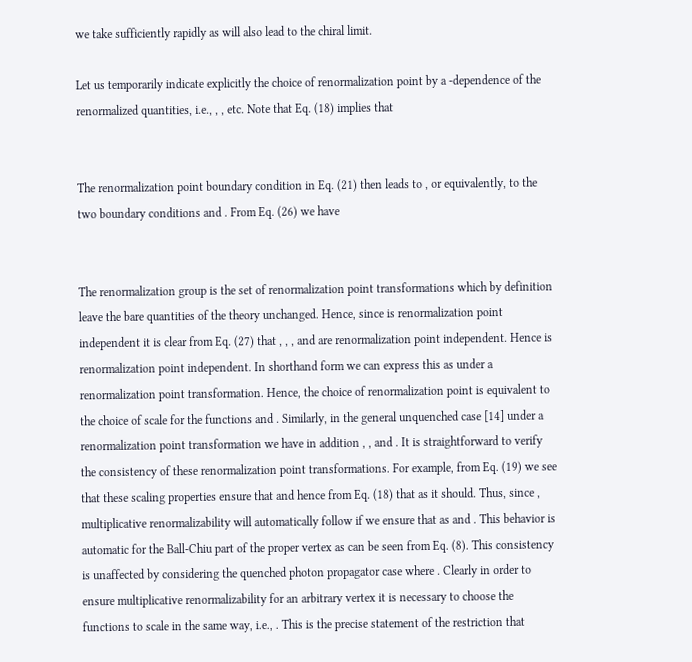we take sufficiently rapidly as will also lead to the chiral limit.

Let us temporarily indicate explicitly the choice of renormalization point by a -dependence of the renormalized quantities, i.e., , , etc. Note that Eq. (18) implies that


The renormalization point boundary condition in Eq. (21) then leads to , or equivalently, to the two boundary conditions and . From Eq. (26) we have


The renormalization group is the set of renormalization point transformations which by definition leave the bare quantities of the theory unchanged. Hence, since is renormalization point independent it is clear from Eq. (27) that , , , and are renormalization point independent. Hence is renormalization point independent. In shorthand form we can express this as under a renormalization point transformation. Hence, the choice of renormalization point is equivalent to the choice of scale for the functions and . Similarly, in the general unquenched case [14] under a renormalization point transformation we have in addition , , and . It is straightforward to verify the consistency of these renormalization point transformations. For example, from Eq. (19) we see that these scaling properties ensure that and hence from Eq. (18) that as it should. Thus, since , multiplicative renormalizability will automatically follow if we ensure that as and . This behavior is automatic for the Ball-Chiu part of the proper vertex as can be seen from Eq. (8). This consistency is unaffected by considering the quenched photon propagator case where . Clearly in order to ensure multiplicative renormalizability for an arbitrary vertex it is necessary to choose the functions to scale in the same way, i.e., . This is the precise statement of the restriction that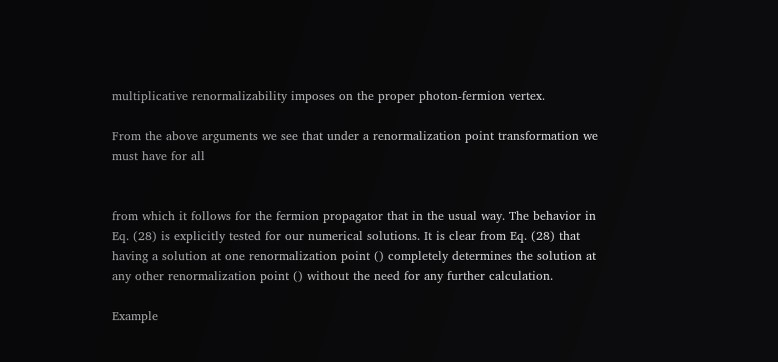multiplicative renormalizability imposes on the proper photon-fermion vertex.

From the above arguments we see that under a renormalization point transformation we must have for all


from which it follows for the fermion propagator that in the usual way. The behavior in Eq. (28) is explicitly tested for our numerical solutions. It is clear from Eq. (28) that having a solution at one renormalization point () completely determines the solution at any other renormalization point () without the need for any further calculation.

Example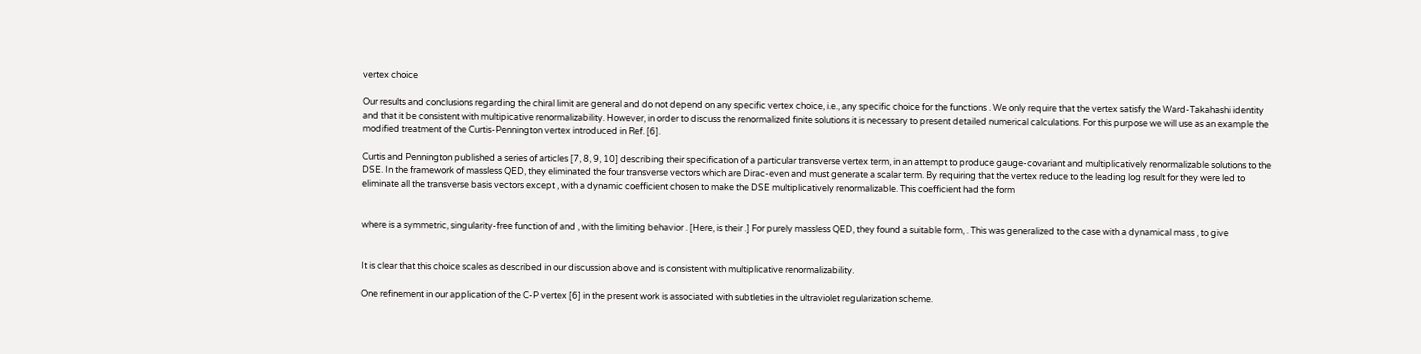vertex choice

Our results and conclusions regarding the chiral limit are general and do not depend on any specific vertex choice, i.e., any specific choice for the functions . We only require that the vertex satisfy the Ward-Takahashi identity and that it be consistent with multipicative renormalizability. However, in order to discuss the renormalized finite solutions it is necessary to present detailed numerical calculations. For this purpose we will use as an example the modified treatment of the Curtis-Pennington vertex introduced in Ref. [6].

Curtis and Pennington published a series of articles [7, 8, 9, 10] describing their specification of a particular transverse vertex term, in an attempt to produce gauge-covariant and multiplicatively renormalizable solutions to the DSE. In the framework of massless QED, they eliminated the four transverse vectors which are Dirac-even and must generate a scalar term. By requiring that the vertex reduce to the leading log result for they were led to eliminate all the transverse basis vectors except , with a dynamic coefficient chosen to make the DSE multiplicatively renormalizable. This coefficient had the form


where is a symmetric, singularity-free function of and , with the limiting behavior . [Here, is their .] For purely massless QED, they found a suitable form, . This was generalized to the case with a dynamical mass , to give


It is clear that this choice scales as described in our discussion above and is consistent with multiplicative renormalizability.

One refinement in our application of the C-P vertex [6] in the present work is associated with subtleties in the ultraviolet regularization scheme.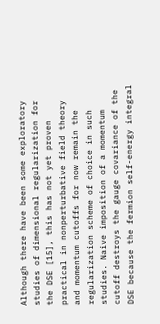Although there have been some exploratory studies of dimensional regularization for the DSE [15], this has not yet proven practical in nonperturbative field theory and momentum cutoffs for now remain the regularization scheme of choice in such studies. Naive imposition of a momentum cutoff destroys the gauge covariance of the DSE because the fermion self-energy integral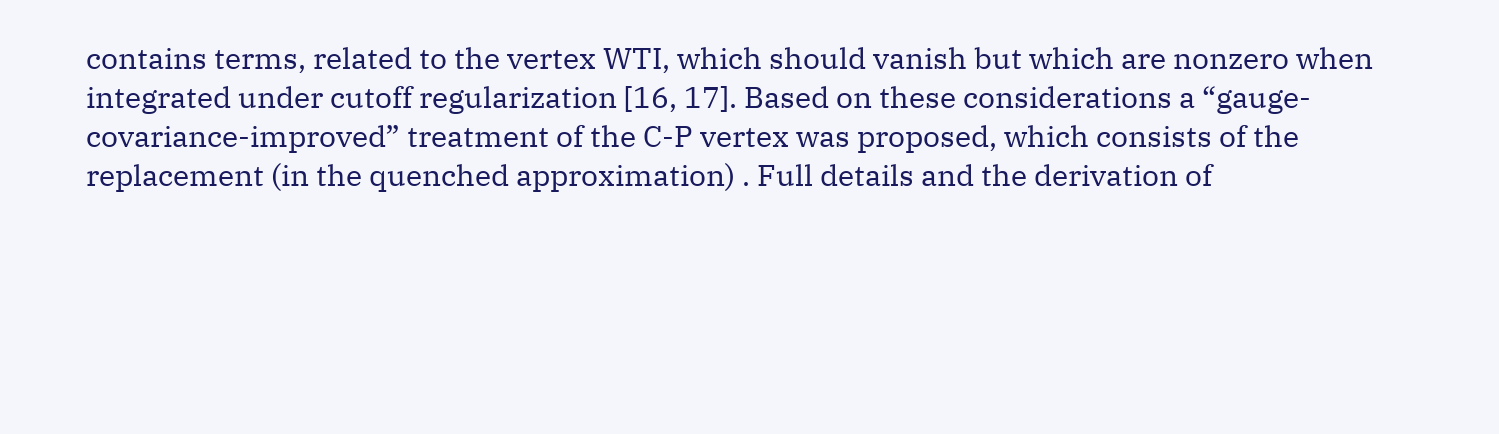contains terms, related to the vertex WTI, which should vanish but which are nonzero when integrated under cutoff regularization [16, 17]. Based on these considerations a “gauge-covariance-improved” treatment of the C-P vertex was proposed, which consists of the replacement (in the quenched approximation) . Full details and the derivation of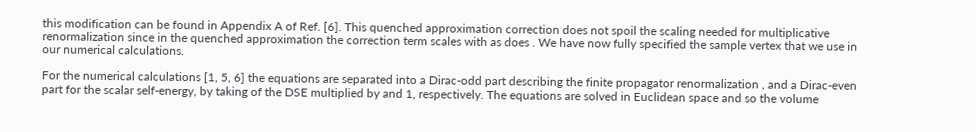this modification can be found in Appendix A of Ref. [6]. This quenched approximation correction does not spoil the scaling needed for multiplicative renormalization since in the quenched approximation the correction term scales with as does . We have now fully specified the sample vertex that we use in our numerical calculations.

For the numerical calculations [1, 5, 6] the equations are separated into a Dirac-odd part describing the finite propagator renormalization , and a Dirac-even part for the scalar self-energy, by taking of the DSE multiplied by and 1, respectively. The equations are solved in Euclidean space and so the volume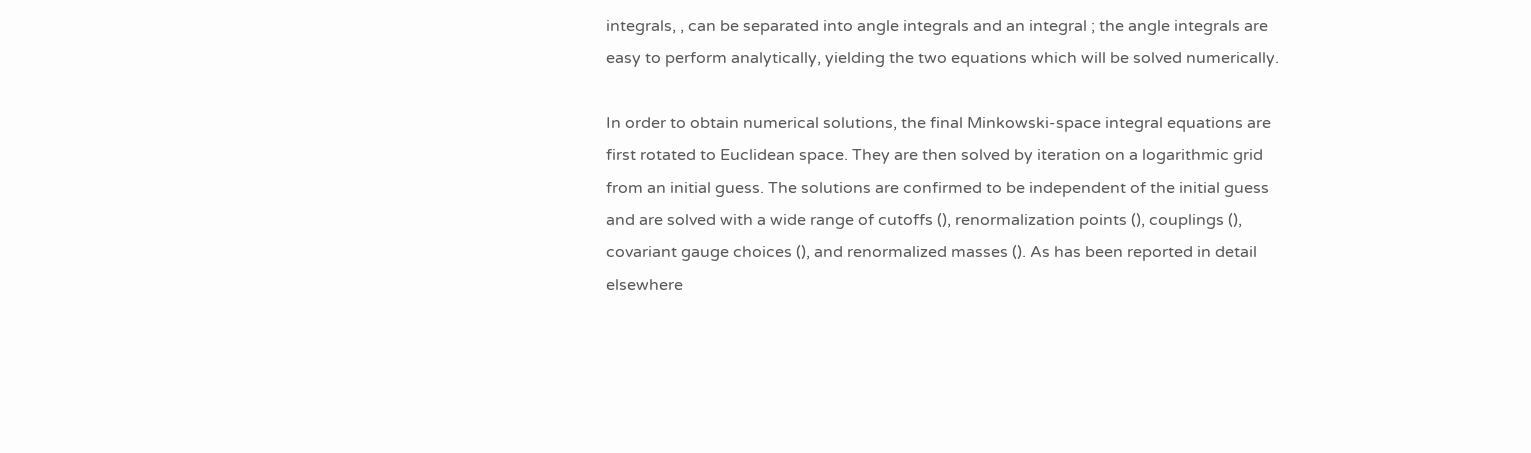integrals, , can be separated into angle integrals and an integral ; the angle integrals are easy to perform analytically, yielding the two equations which will be solved numerically.

In order to obtain numerical solutions, the final Minkowski-space integral equations are first rotated to Euclidean space. They are then solved by iteration on a logarithmic grid from an initial guess. The solutions are confirmed to be independent of the initial guess and are solved with a wide range of cutoffs (), renormalization points (), couplings (), covariant gauge choices (), and renormalized masses (). As has been reported in detail elsewhere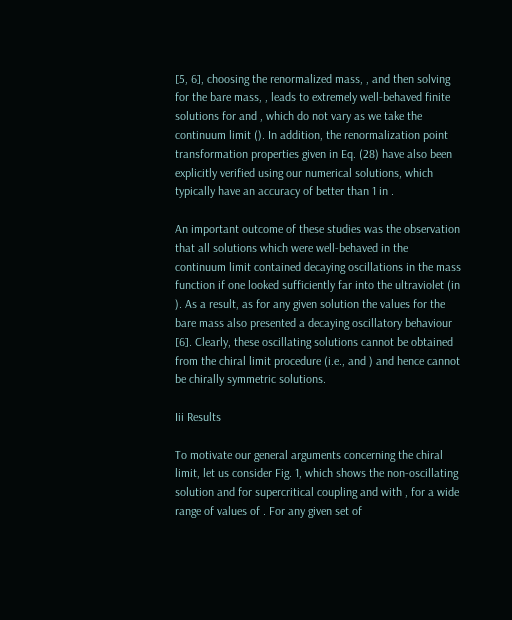[5, 6], choosing the renormalized mass, , and then solving for the bare mass, , leads to extremely well-behaved finite solutions for and , which do not vary as we take the continuum limit (). In addition, the renormalization point transformation properties given in Eq. (28) have also been explicitly verified using our numerical solutions, which typically have an accuracy of better than 1 in .

An important outcome of these studies was the observation that all solutions which were well-behaved in the continuum limit contained decaying oscillations in the mass function if one looked sufficiently far into the ultraviolet (in ). As a result, as for any given solution the values for the bare mass also presented a decaying oscillatory behaviour [6]. Clearly, these oscillating solutions cannot be obtained from the chiral limit procedure (i.e., and ) and hence cannot be chirally symmetric solutions.

Iii Results

To motivate our general arguments concerning the chiral limit, let us consider Fig. 1, which shows the non-oscillating solution and for supercritical coupling and with , for a wide range of values of . For any given set of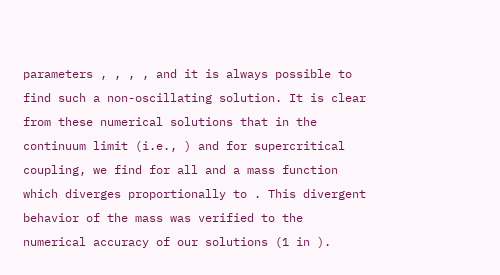parameters , , , , and it is always possible to find such a non-oscillating solution. It is clear from these numerical solutions that in the continuum limit (i.e., ) and for supercritical coupling, we find for all and a mass function which diverges proportionally to . This divergent behavior of the mass was verified to the numerical accuracy of our solutions (1 in ).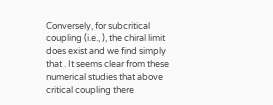Conversely, for subcritical coupling (i.e., ), the chiral limit does exist and we find simply that . It seems clear from these numerical studies that above critical coupling there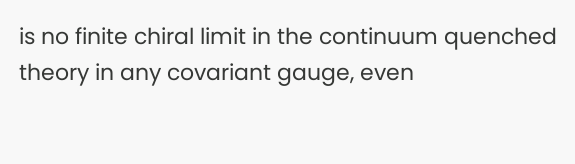is no finite chiral limit in the continuum quenched theory in any covariant gauge, even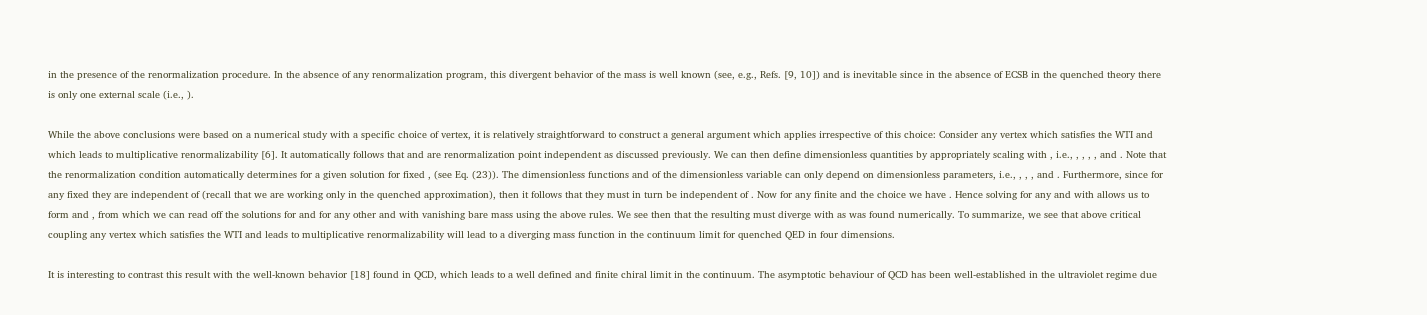in the presence of the renormalization procedure. In the absence of any renormalization program, this divergent behavior of the mass is well known (see, e.g., Refs. [9, 10]) and is inevitable since in the absence of ECSB in the quenched theory there is only one external scale (i.e., ).

While the above conclusions were based on a numerical study with a specific choice of vertex, it is relatively straightforward to construct a general argument which applies irrespective of this choice: Consider any vertex which satisfies the WTI and which leads to multiplicative renormalizability [6]. It automatically follows that and are renormalization point independent as discussed previously. We can then define dimensionless quantities by appropriately scaling with , i.e., , , , , and . Note that the renormalization condition automatically determines for a given solution for fixed , (see Eq. (23)). The dimensionless functions and of the dimensionless variable can only depend on dimensionless parameters, i.e., , , , and . Furthermore, since for any fixed they are independent of (recall that we are working only in the quenched approximation), then it follows that they must in turn be independent of . Now for any finite and the choice we have . Hence solving for any and with allows us to form and , from which we can read off the solutions for and for any other and with vanishing bare mass using the above rules. We see then that the resulting must diverge with as was found numerically. To summarize, we see that above critical coupling any vertex which satisfies the WTI and leads to multiplicative renormalizability will lead to a diverging mass function in the continuum limit for quenched QED in four dimensions.

It is interesting to contrast this result with the well-known behavior [18] found in QCD, which leads to a well defined and finite chiral limit in the continuum. The asymptotic behaviour of QCD has been well-established in the ultraviolet regime due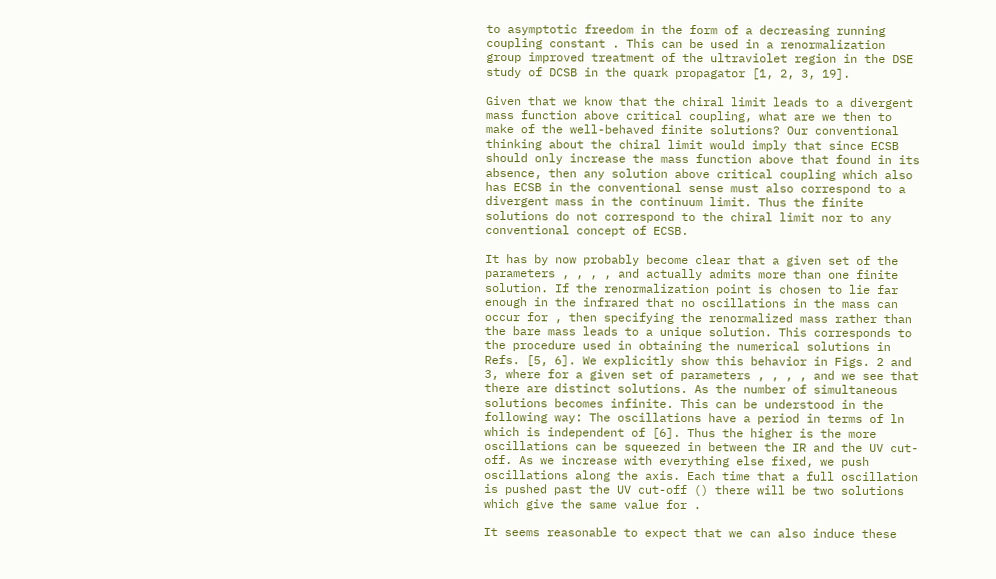to asymptotic freedom in the form of a decreasing running coupling constant . This can be used in a renormalization group improved treatment of the ultraviolet region in the DSE study of DCSB in the quark propagator [1, 2, 3, 19].

Given that we know that the chiral limit leads to a divergent mass function above critical coupling, what are we then to make of the well-behaved finite solutions? Our conventional thinking about the chiral limit would imply that since ECSB should only increase the mass function above that found in its absence, then any solution above critical coupling which also has ECSB in the conventional sense must also correspond to a divergent mass in the continuum limit. Thus the finite solutions do not correspond to the chiral limit nor to any conventional concept of ECSB.

It has by now probably become clear that a given set of the parameters , , , , and actually admits more than one finite solution. If the renormalization point is chosen to lie far enough in the infrared that no oscillations in the mass can occur for , then specifying the renormalized mass rather than the bare mass leads to a unique solution. This corresponds to the procedure used in obtaining the numerical solutions in Refs. [5, 6]. We explicitly show this behavior in Figs. 2 and 3, where for a given set of parameters , , , , and we see that there are distinct solutions. As the number of simultaneous solutions becomes infinite. This can be understood in the following way: The oscillations have a period in terms of ln which is independent of [6]. Thus the higher is the more oscillations can be squeezed in between the IR and the UV cut-off. As we increase with everything else fixed, we push oscillations along the axis. Each time that a full oscillation is pushed past the UV cut-off () there will be two solutions which give the same value for .

It seems reasonable to expect that we can also induce these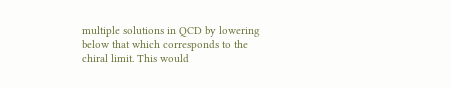multiple solutions in QCD by lowering below that which corresponds to the chiral limit. This would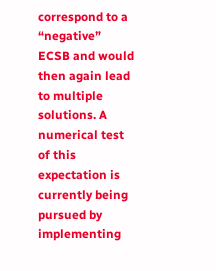correspond to a “negative” ECSB and would then again lead to multiple solutions. A numerical test of this expectation is currently being pursued by implementing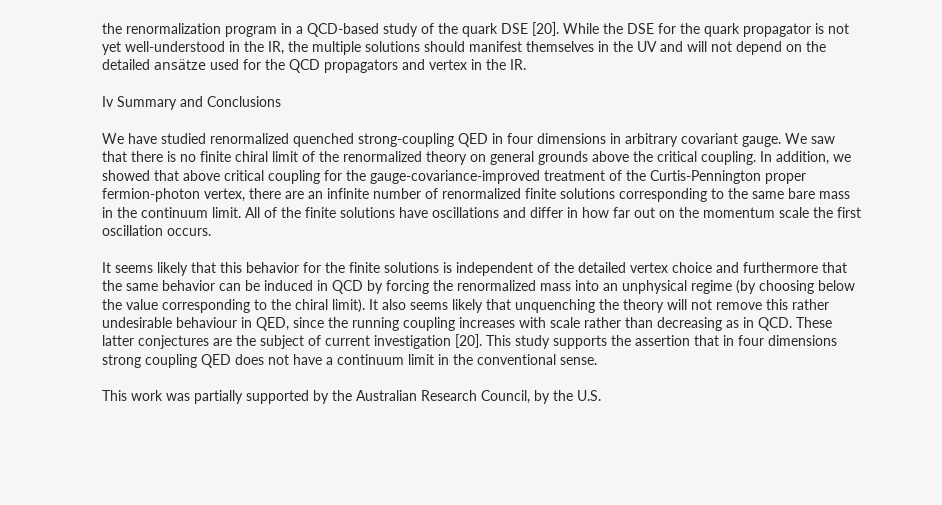the renormalization program in a QCD-based study of the quark DSE [20]. While the DSE for the quark propagator is not yet well-understood in the IR, the multiple solutions should manifest themselves in the UV and will not depend on the detailed ansätze used for the QCD propagators and vertex in the IR.

Iv Summary and Conclusions

We have studied renormalized quenched strong-coupling QED in four dimensions in arbitrary covariant gauge. We saw that there is no finite chiral limit of the renormalized theory on general grounds above the critical coupling. In addition, we showed that above critical coupling for the gauge-covariance-improved treatment of the Curtis-Pennington proper fermion-photon vertex, there are an infinite number of renormalized finite solutions corresponding to the same bare mass in the continuum limit. All of the finite solutions have oscillations and differ in how far out on the momentum scale the first oscillation occurs.

It seems likely that this behavior for the finite solutions is independent of the detailed vertex choice and furthermore that the same behavior can be induced in QCD by forcing the renormalized mass into an unphysical regime (by choosing below the value corresponding to the chiral limit). It also seems likely that unquenching the theory will not remove this rather undesirable behaviour in QED, since the running coupling increases with scale rather than decreasing as in QCD. These latter conjectures are the subject of current investigation [20]. This study supports the assertion that in four dimensions strong coupling QED does not have a continuum limit in the conventional sense.

This work was partially supported by the Australian Research Council, by the U.S.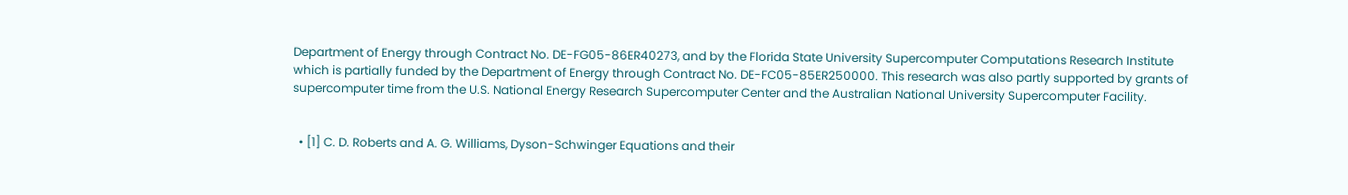Department of Energy through Contract No. DE-FG05-86ER40273, and by the Florida State University Supercomputer Computations Research Institute which is partially funded by the Department of Energy through Contract No. DE-FC05-85ER250000. This research was also partly supported by grants of supercomputer time from the U.S. National Energy Research Supercomputer Center and the Australian National University Supercomputer Facility.


  • [1] C. D. Roberts and A. G. Williams, Dyson-Schwinger Equations and their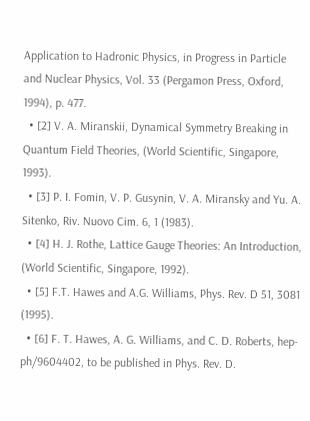Application to Hadronic Physics, in Progress in Particle and Nuclear Physics, Vol. 33 (Pergamon Press, Oxford, 1994), p. 477.
  • [2] V. A. Miranskii, Dynamical Symmetry Breaking in Quantum Field Theories, (World Scientific, Singapore, 1993).
  • [3] P. I. Fomin, V. P. Gusynin, V. A. Miransky and Yu. A. Sitenko, Riv. Nuovo Cim. 6, 1 (1983).
  • [4] H. J. Rothe, Lattice Gauge Theories: An Introduction, (World Scientific, Singapore, 1992).
  • [5] F.T. Hawes and A.G. Williams, Phys. Rev. D 51, 3081 (1995).
  • [6] F. T. Hawes, A. G. Williams, and C. D. Roberts, hep-ph/9604402, to be published in Phys. Rev. D.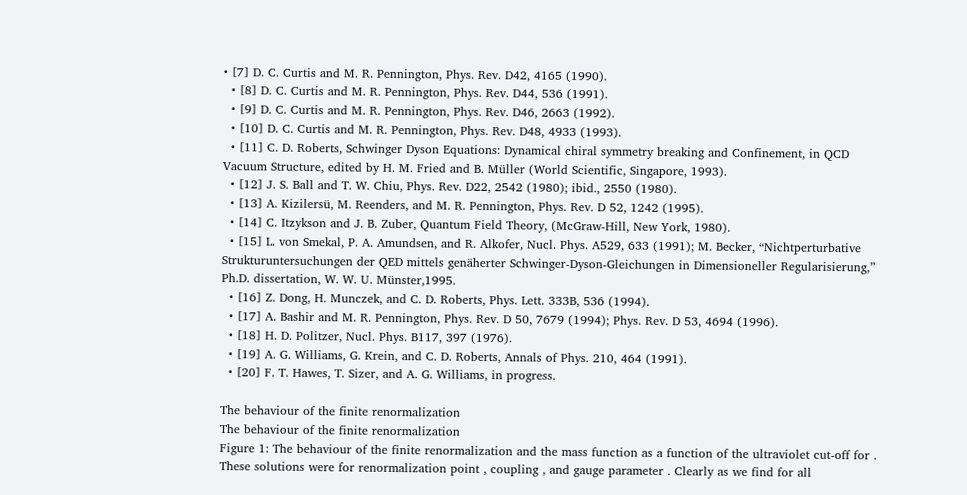• [7] D. C. Curtis and M. R. Pennington, Phys. Rev. D42, 4165 (1990).
  • [8] D. C. Curtis and M. R. Pennington, Phys. Rev. D44, 536 (1991).
  • [9] D. C. Curtis and M. R. Pennington, Phys. Rev. D46, 2663 (1992).
  • [10] D. C. Curtis and M. R. Pennington, Phys. Rev. D48, 4933 (1993).
  • [11] C. D. Roberts, Schwinger Dyson Equations: Dynamical chiral symmetry breaking and Confinement, in QCD Vacuum Structure, edited by H. M. Fried and B. Müller (World Scientific, Singapore, 1993).
  • [12] J. S. Ball and T. W. Chiu, Phys. Rev. D22, 2542 (1980); ibid., 2550 (1980).
  • [13] A. Kizilersü, M. Reenders, and M. R. Pennington, Phys. Rev. D 52, 1242 (1995).
  • [14] C. Itzykson and J. B. Zuber, Quantum Field Theory, (McGraw-Hill, New York, 1980).
  • [15] L. von Smekal, P. A. Amundsen, and R. Alkofer, Nucl. Phys. A529, 633 (1991); M. Becker, “Nichtperturbative Strukturuntersuchungen der QED mittels genäherter Schwinger-Dyson-Gleichungen in Dimensioneller Regularisierung,” Ph.D. dissertation, W. W. U. Münster,1995.
  • [16] Z. Dong, H. Munczek, and C. D. Roberts, Phys. Lett. 333B, 536 (1994).
  • [17] A. Bashir and M. R. Pennington, Phys. Rev. D 50, 7679 (1994); Phys. Rev. D 53, 4694 (1996).
  • [18] H. D. Politzer, Nucl. Phys. B117, 397 (1976).
  • [19] A. G. Williams, G. Krein, and C. D. Roberts, Annals of Phys. 210, 464 (1991).
  • [20] F. T. Hawes, T. Sizer, and A. G. Williams, in progress.

The behaviour of the finite renormalization
The behaviour of the finite renormalization
Figure 1: The behaviour of the finite renormalization and the mass function as a function of the ultraviolet cut-off for . These solutions were for renormalization point , coupling , and gauge parameter . Clearly as we find for all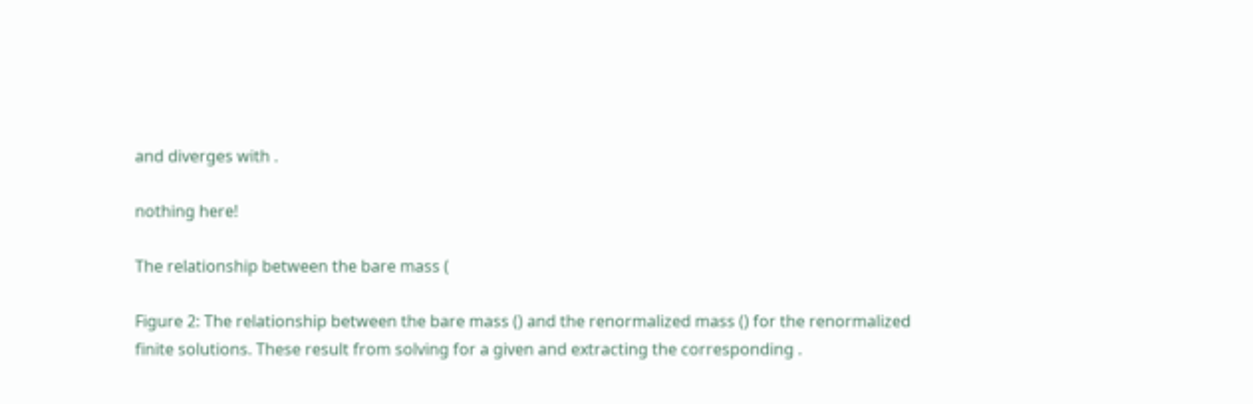and diverges with .

nothing here!

The relationship between the bare mass (

Figure 2: The relationship between the bare mass () and the renormalized mass () for the renormalized finite solutions. These result from solving for a given and extracting the corresponding .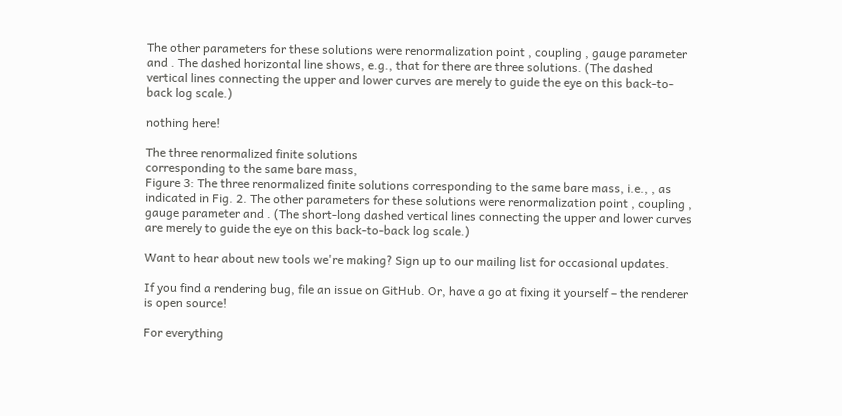The other parameters for these solutions were renormalization point , coupling , gauge parameter and . The dashed horizontal line shows, e.g., that for there are three solutions. (The dashed vertical lines connecting the upper and lower curves are merely to guide the eye on this back-to-back log scale.)

nothing here!

The three renormalized finite solutions
corresponding to the same bare mass,
Figure 3: The three renormalized finite solutions corresponding to the same bare mass, i.e., , as indicated in Fig. 2. The other parameters for these solutions were renormalization point , coupling , gauge parameter and . (The short-long dashed vertical lines connecting the upper and lower curves are merely to guide the eye on this back-to-back log scale.)

Want to hear about new tools we're making? Sign up to our mailing list for occasional updates.

If you find a rendering bug, file an issue on GitHub. Or, have a go at fixing it yourself – the renderer is open source!

For everything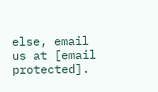else, email us at [email protected].